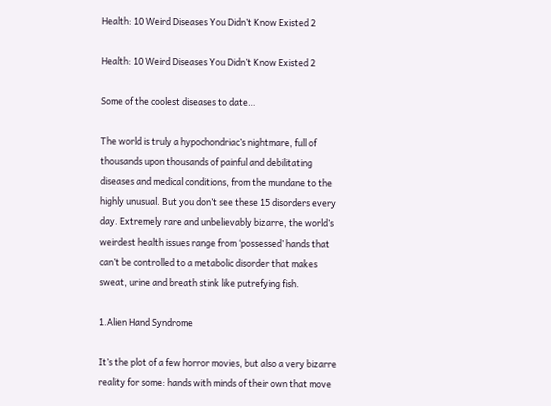Health: 10 Weird Diseases You Didn’t Know Existed 2

Health: 10 Weird Diseases You Didn’t Know Existed 2

Some of the coolest diseases to date…

The world is truly a hypochondriac’s nightmare, full of thousands upon thousands of painful and debilitating diseases and medical conditions, from the mundane to the highly unusual. But you don’t see these 15 disorders every day. Extremely rare and unbelievably bizarre, the world’s weirdest health issues range from ‘possessed’ hands that can’t be controlled to a metabolic disorder that makes sweat, urine and breath stink like putrefying fish.

1.Alien Hand Syndrome

It’s the plot of a few horror movies, but also a very bizarre reality for some: hands with minds of their own that move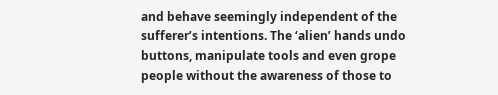and behave seemingly independent of the sufferer’s intentions. The ‘alien’ hands undo buttons, manipulate tools and even grope people without the awareness of those to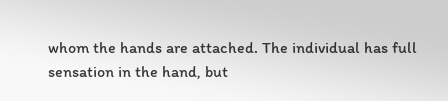whom the hands are attached. The individual has full sensation in the hand, but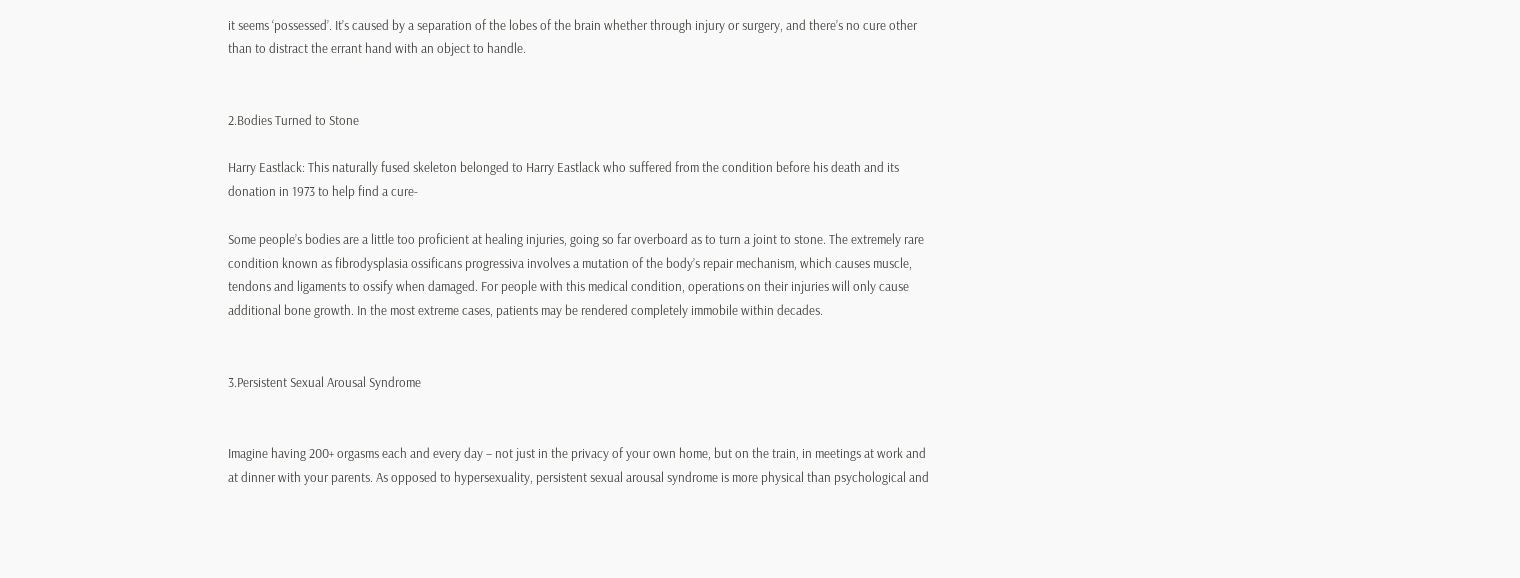it seems ‘possessed’. It’s caused by a separation of the lobes of the brain whether through injury or surgery, and there’s no cure other than to distract the errant hand with an object to handle.


2.Bodies Turned to Stone

Harry Eastlack: This naturally fused skeleton belonged to Harry Eastlack who suffered from the condition before his death and its donation in 1973 to help find a cure-

Some people’s bodies are a little too proficient at healing injuries, going so far overboard as to turn a joint to stone. The extremely rare condition known as fibrodysplasia ossificans progressiva involves a mutation of the body’s repair mechanism, which causes muscle, tendons and ligaments to ossify when damaged. For people with this medical condition, operations on their injuries will only cause additional bone growth. In the most extreme cases, patients may be rendered completely immobile within decades.


3.Persistent Sexual Arousal Syndrome


Imagine having 200+ orgasms each and every day – not just in the privacy of your own home, but on the train, in meetings at work and at dinner with your parents. As opposed to hypersexuality, persistent sexual arousal syndrome is more physical than psychological and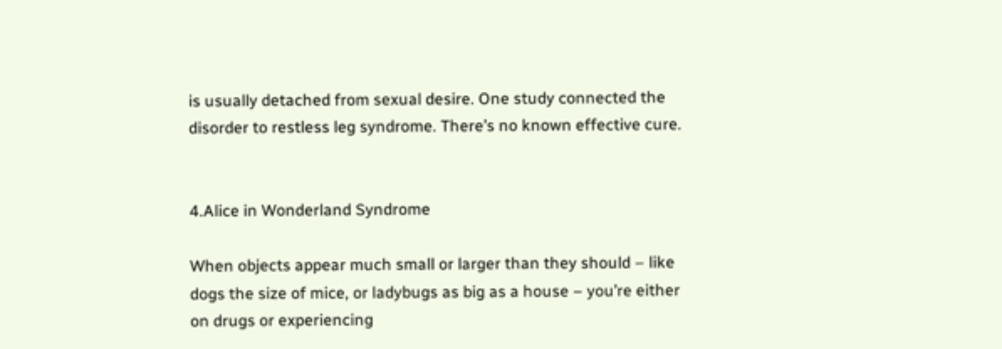is usually detached from sexual desire. One study connected the disorder to restless leg syndrome. There’s no known effective cure.


4.Alice in Wonderland Syndrome

When objects appear much small or larger than they should – like dogs the size of mice, or ladybugs as big as a house – you’re either on drugs or experiencing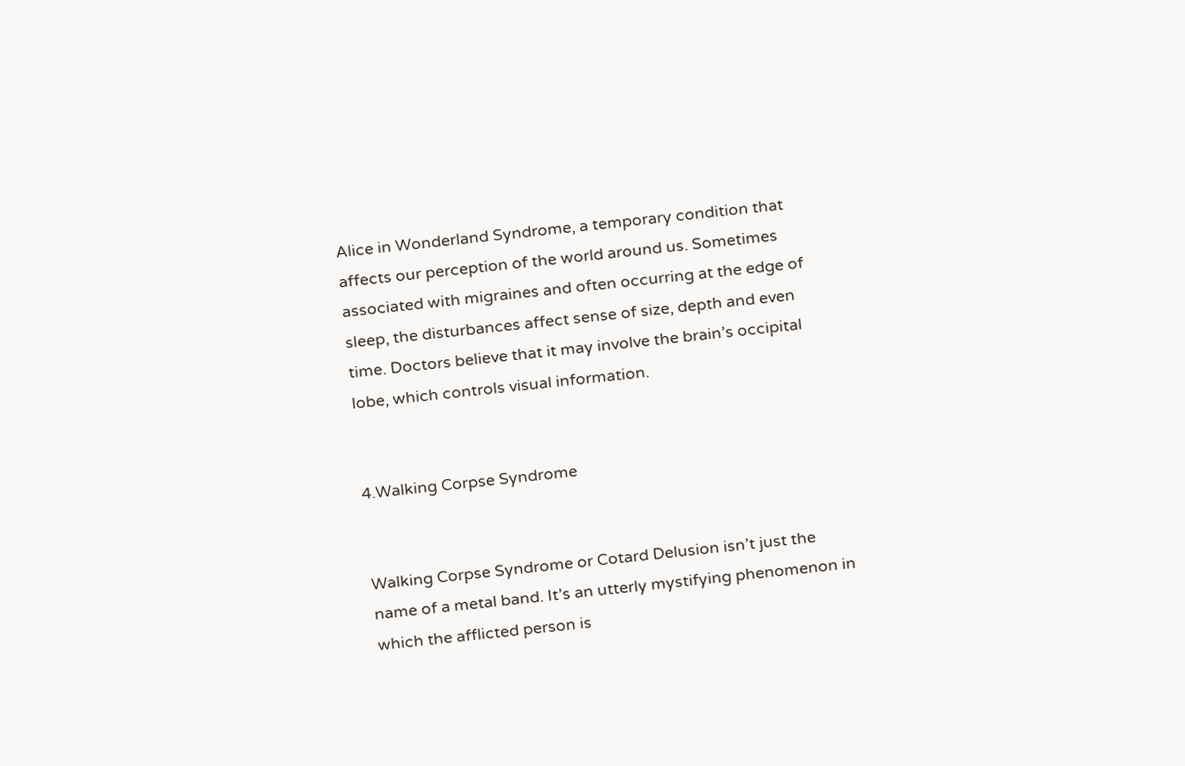Alice in Wonderland Syndrome, a temporary condition that affects our perception of the world around us. Sometimes associated with migraines and often occurring at the edge of sleep, the disturbances affect sense of size, depth and even time. Doctors believe that it may involve the brain’s occipital lobe, which controls visual information.


4.Walking Corpse Syndrome


Walking Corpse Syndrome or Cotard Delusion isn’t just the name of a metal band. It’s an utterly mystifying phenomenon in which the afflicted person is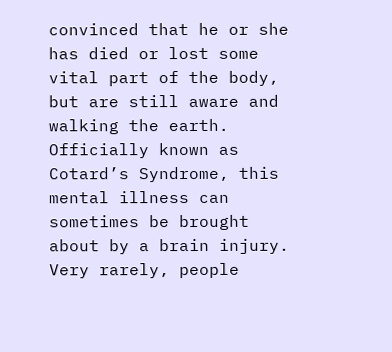convinced that he or she has died or lost some vital part of the body, but are still aware and walking the earth. Officially known as Cotard’s Syndrome, this mental illness can sometimes be brought about by a brain injury. Very rarely, people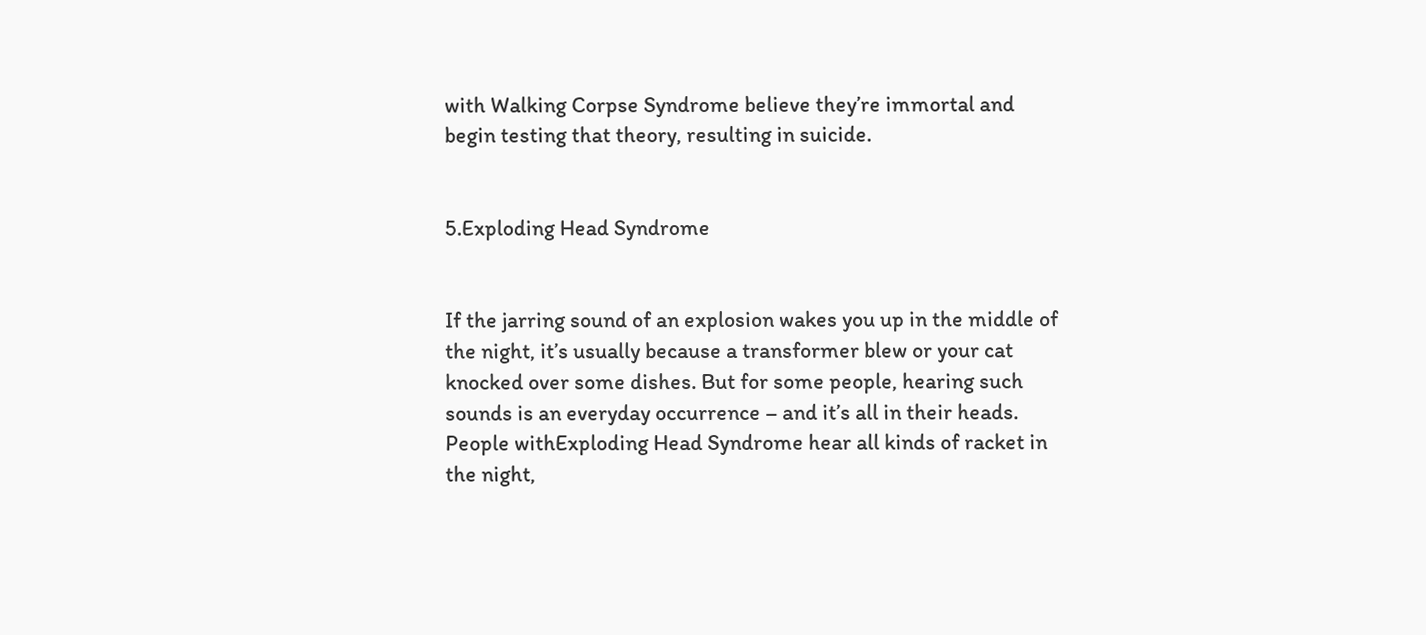with Walking Corpse Syndrome believe they’re immortal and begin testing that theory, resulting in suicide.


5.Exploding Head Syndrome


If the jarring sound of an explosion wakes you up in the middle of the night, it’s usually because a transformer blew or your cat knocked over some dishes. But for some people, hearing such sounds is an everyday occurrence – and it’s all in their heads. People withExploding Head Syndrome hear all kinds of racket in the night,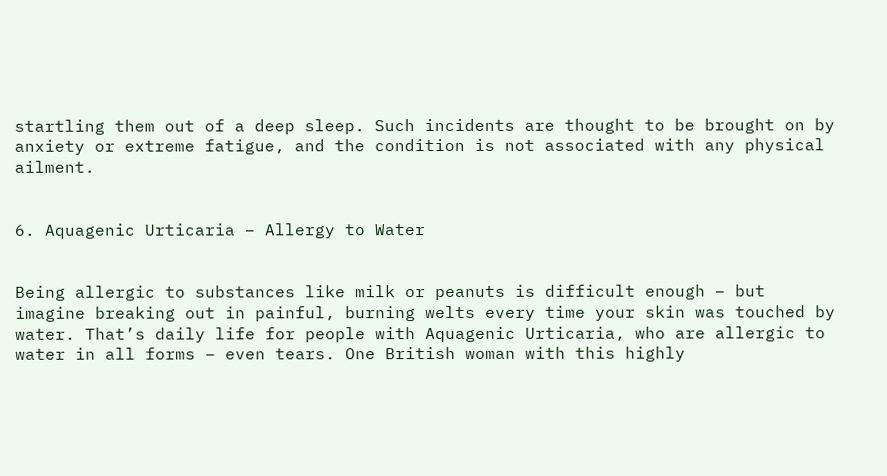startling them out of a deep sleep. Such incidents are thought to be brought on by anxiety or extreme fatigue, and the condition is not associated with any physical ailment.


6. Aquagenic Urticaria – Allergy to Water


Being allergic to substances like milk or peanuts is difficult enough – but imagine breaking out in painful, burning welts every time your skin was touched by water. That’s daily life for people with Aquagenic Urticaria, who are allergic to water in all forms – even tears. One British woman with this highly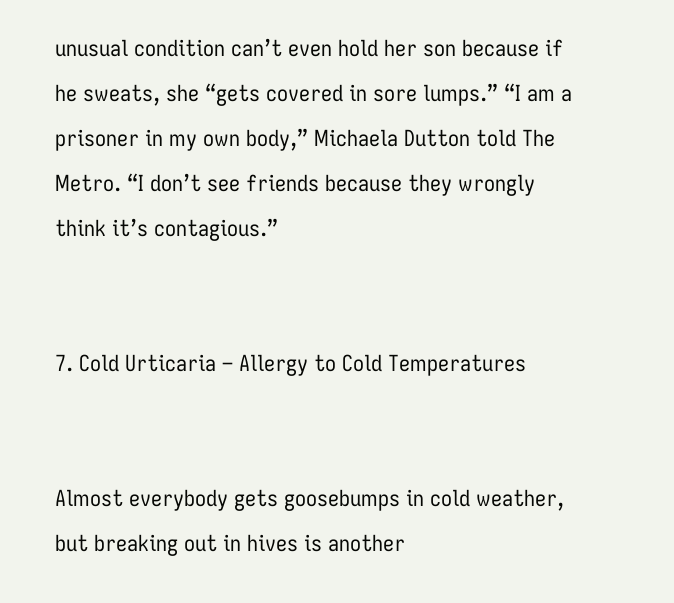unusual condition can’t even hold her son because if he sweats, she “gets covered in sore lumps.” “I am a prisoner in my own body,” Michaela Dutton told The Metro. “I don’t see friends because they wrongly think it’s contagious.”


7. Cold Urticaria – Allergy to Cold Temperatures


Almost everybody gets goosebumps in cold weather, but breaking out in hives is another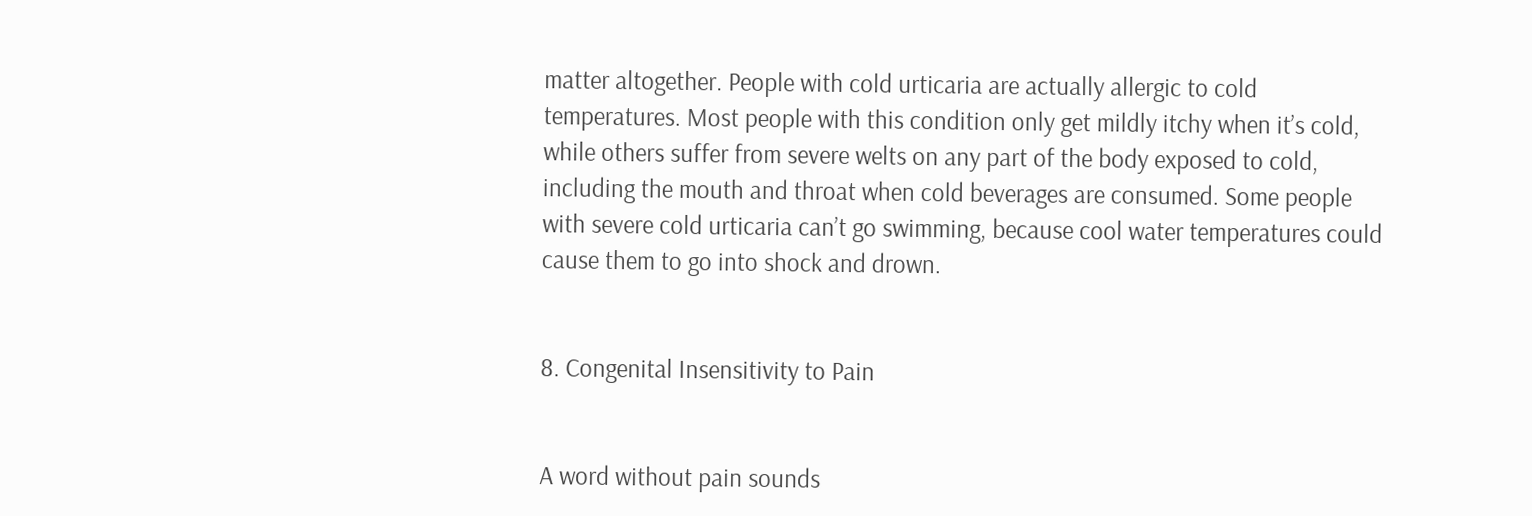matter altogether. People with cold urticaria are actually allergic to cold temperatures. Most people with this condition only get mildly itchy when it’s cold, while others suffer from severe welts on any part of the body exposed to cold, including the mouth and throat when cold beverages are consumed. Some people with severe cold urticaria can’t go swimming, because cool water temperatures could cause them to go into shock and drown.


8. Congenital Insensitivity to Pain


A word without pain sounds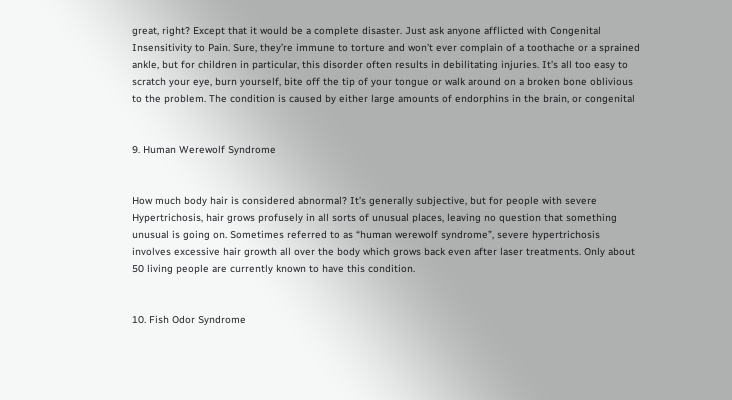great, right? Except that it would be a complete disaster. Just ask anyone afflicted with Congenital Insensitivity to Pain. Sure, they’re immune to torture and won’t ever complain of a toothache or a sprained ankle, but for children in particular, this disorder often results in debilitating injuries. It’s all too easy to scratch your eye, burn yourself, bite off the tip of your tongue or walk around on a broken bone oblivious to the problem. The condition is caused by either large amounts of endorphins in the brain, or congenital


9. Human Werewolf Syndrome


How much body hair is considered abnormal? It’s generally subjective, but for people with severe Hypertrichosis, hair grows profusely in all sorts of unusual places, leaving no question that something unusual is going on. Sometimes referred to as “human werewolf syndrome”, severe hypertrichosis involves excessive hair growth all over the body which grows back even after laser treatments. Only about 50 living people are currently known to have this condition.


10. Fish Odor Syndrome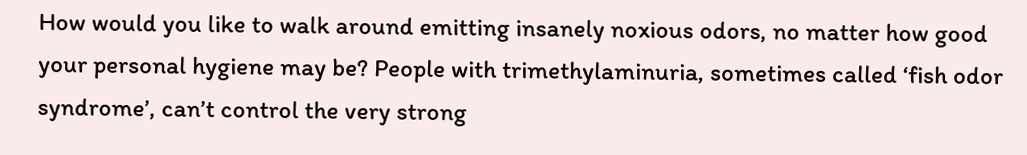How would you like to walk around emitting insanely noxious odors, no matter how good your personal hygiene may be? People with trimethylaminuria, sometimes called ‘fish odor syndrome’, can’t control the very strong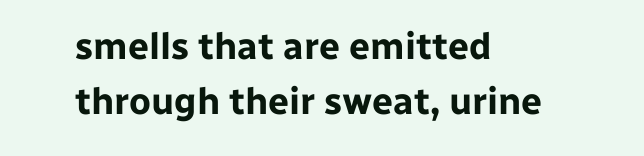smells that are emitted through their sweat, urine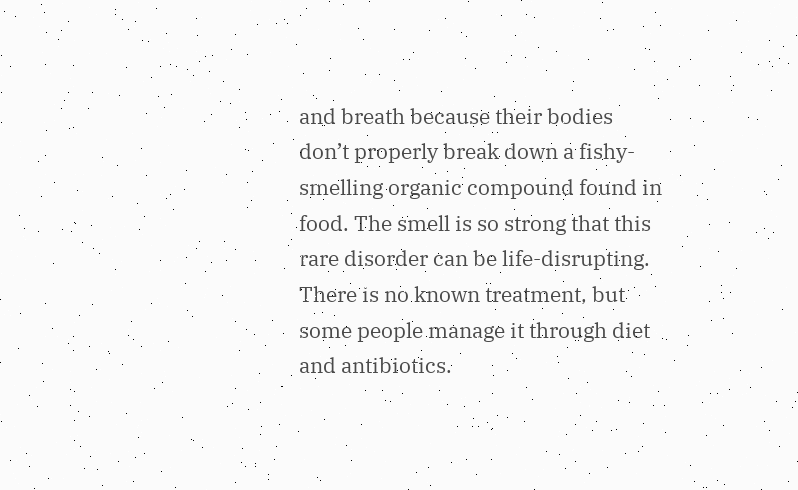and breath because their bodies don’t properly break down a fishy-smelling organic compound found in food. The smell is so strong that this rare disorder can be life-disrupting. There is no known treatment, but some people manage it through diet and antibiotics.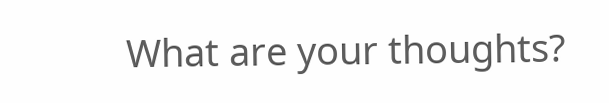What are your thoughts?